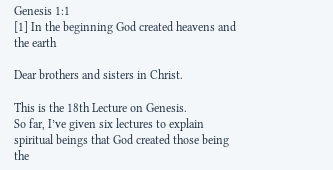Genesis 1:1
[1] In the beginning God created heavens and the earth

Dear brothers and sisters in Christ.

This is the 18th Lecture on Genesis.
So far, I’ve given six lectures to explain spiritual beings that God created those being the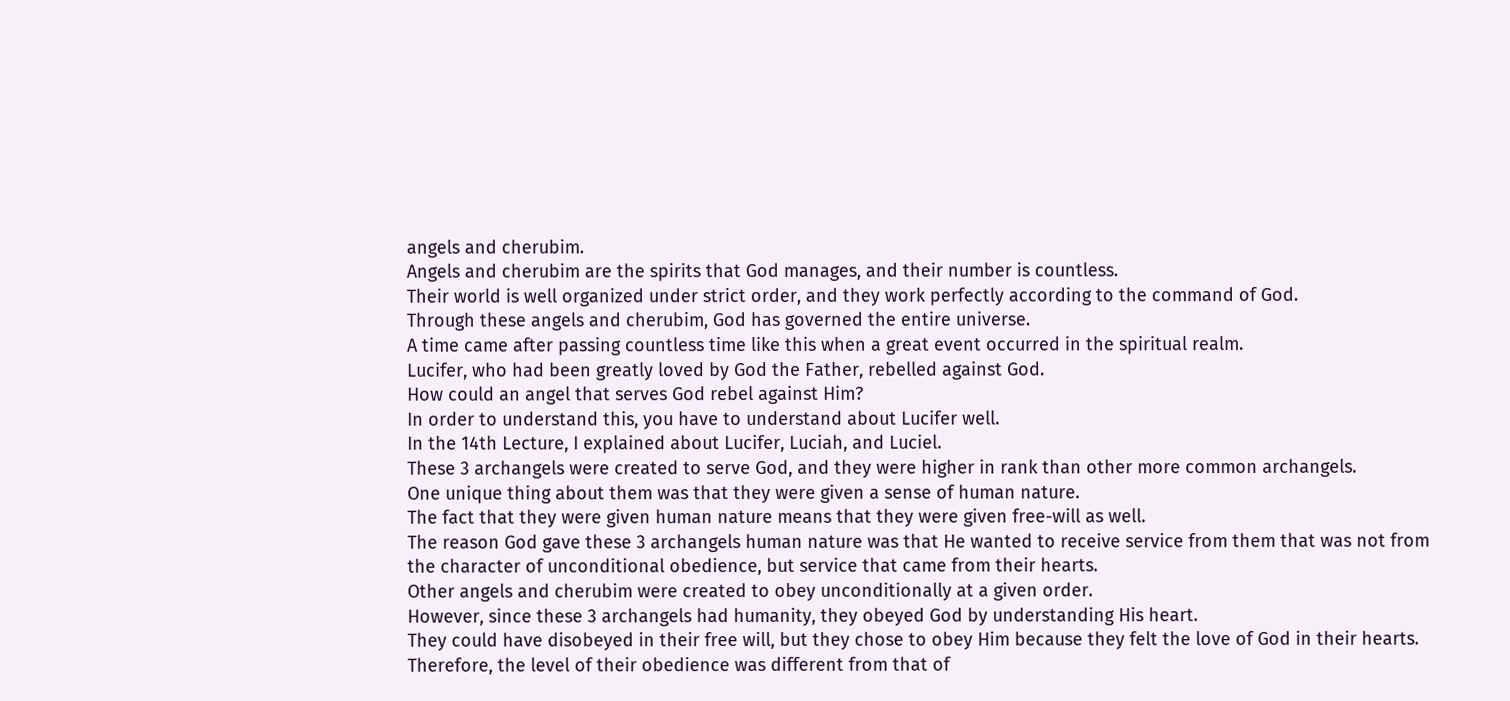angels and cherubim.
Angels and cherubim are the spirits that God manages, and their number is countless.
Their world is well organized under strict order, and they work perfectly according to the command of God.
Through these angels and cherubim, God has governed the entire universe.
A time came after passing countless time like this when a great event occurred in the spiritual realm.
Lucifer, who had been greatly loved by God the Father, rebelled against God.
How could an angel that serves God rebel against Him?
In order to understand this, you have to understand about Lucifer well.
In the 14th Lecture, I explained about Lucifer, Luciah, and Luciel.
These 3 archangels were created to serve God, and they were higher in rank than other more common archangels.
One unique thing about them was that they were given a sense of human nature.
The fact that they were given human nature means that they were given free-will as well.
The reason God gave these 3 archangels human nature was that He wanted to receive service from them that was not from the character of unconditional obedience, but service that came from their hearts.
Other angels and cherubim were created to obey unconditionally at a given order.
However, since these 3 archangels had humanity, they obeyed God by understanding His heart.
They could have disobeyed in their free will, but they chose to obey Him because they felt the love of God in their hearts.
Therefore, the level of their obedience was different from that of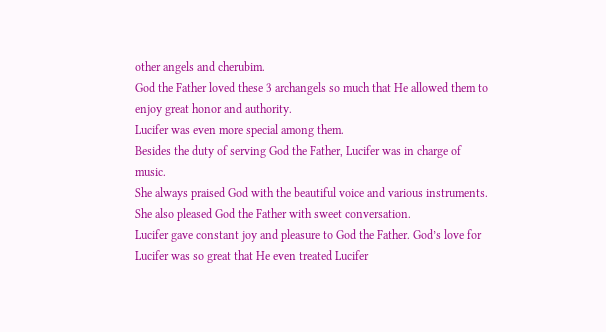other angels and cherubim.
God the Father loved these 3 archangels so much that He allowed them to enjoy great honor and authority.
Lucifer was even more special among them.
Besides the duty of serving God the Father, Lucifer was in charge of music.
She always praised God with the beautiful voice and various instruments.
She also pleased God the Father with sweet conversation.
Lucifer gave constant joy and pleasure to God the Father. God’s love for Lucifer was so great that He even treated Lucifer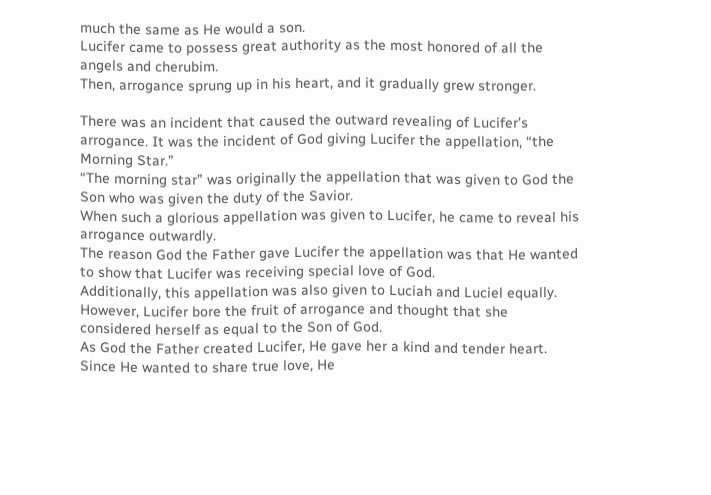much the same as He would a son.
Lucifer came to possess great authority as the most honored of all the angels and cherubim.
Then, arrogance sprung up in his heart, and it gradually grew stronger.

There was an incident that caused the outward revealing of Lucifer’s arrogance. It was the incident of God giving Lucifer the appellation, “the Morning Star.”
“The morning star” was originally the appellation that was given to God the Son who was given the duty of the Savior.
When such a glorious appellation was given to Lucifer, he came to reveal his arrogance outwardly.
The reason God the Father gave Lucifer the appellation was that He wanted to show that Lucifer was receiving special love of God.
Additionally, this appellation was also given to Luciah and Luciel equally.
However, Lucifer bore the fruit of arrogance and thought that she considered herself as equal to the Son of God.
As God the Father created Lucifer, He gave her a kind and tender heart.
Since He wanted to share true love, He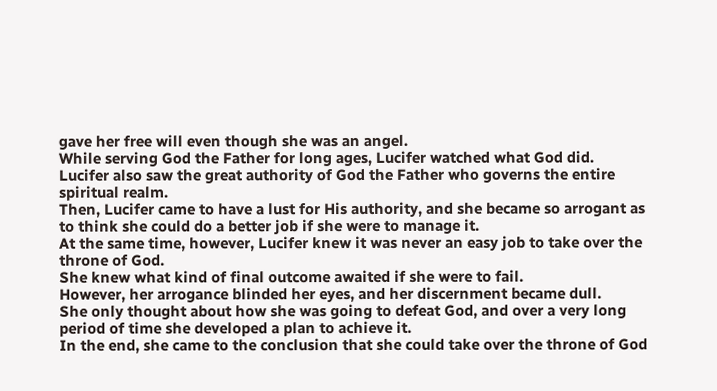gave her free will even though she was an angel.
While serving God the Father for long ages, Lucifer watched what God did.
Lucifer also saw the great authority of God the Father who governs the entire spiritual realm.
Then, Lucifer came to have a lust for His authority, and she became so arrogant as to think she could do a better job if she were to manage it.
At the same time, however, Lucifer knew it was never an easy job to take over the throne of God.
She knew what kind of final outcome awaited if she were to fail.
However, her arrogance blinded her eyes, and her discernment became dull.
She only thought about how she was going to defeat God, and over a very long period of time she developed a plan to achieve it.
In the end, she came to the conclusion that she could take over the throne of God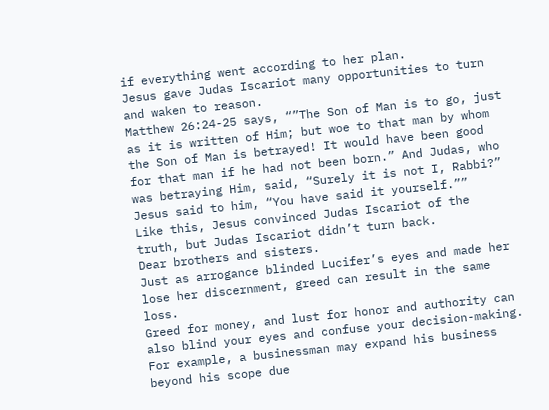if everything went according to her plan.
Jesus gave Judas Iscariot many opportunities to turn and waken to reason.
Matthew 26:24-25 says, “”The Son of Man is to go, just as it is written of Him; but woe to that man by whom the Son of Man is betrayed! It would have been good for that man if he had not been born.” And Judas, who was betraying Him, said, “Surely it is not I, Rabbi?” Jesus said to him, “You have said it yourself.””
Like this, Jesus convinced Judas Iscariot of the truth, but Judas Iscariot didn’t turn back.
Dear brothers and sisters.
Just as arrogance blinded Lucifer’s eyes and made her lose her discernment, greed can result in the same loss.
Greed for money, and lust for honor and authority can also blind your eyes and confuse your decision-making.
For example, a businessman may expand his business beyond his scope due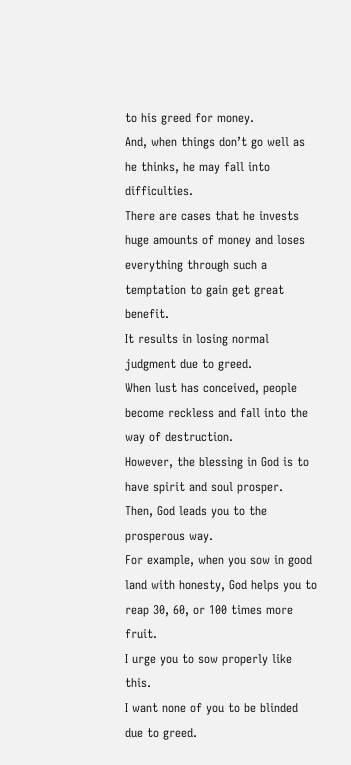to his greed for money.
And, when things don’t go well as he thinks, he may fall into difficulties.
There are cases that he invests huge amounts of money and loses everything through such a temptation to gain get great benefit.
It results in losing normal judgment due to greed.
When lust has conceived, people become reckless and fall into the way of destruction.
However, the blessing in God is to have spirit and soul prosper.
Then, God leads you to the prosperous way.
For example, when you sow in good land with honesty, God helps you to reap 30, 60, or 100 times more fruit.
I urge you to sow properly like this.
I want none of you to be blinded due to greed.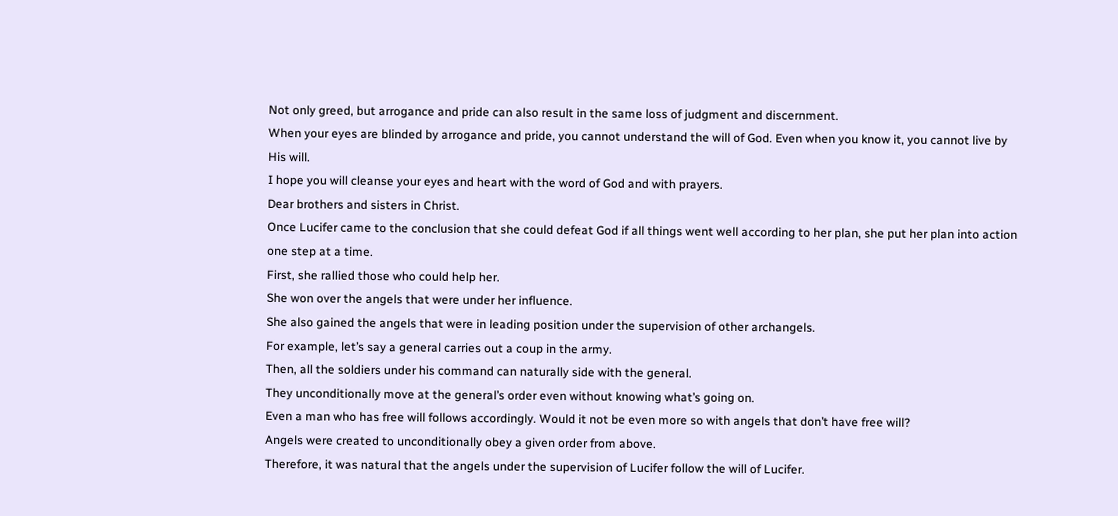Not only greed, but arrogance and pride can also result in the same loss of judgment and discernment.
When your eyes are blinded by arrogance and pride, you cannot understand the will of God. Even when you know it, you cannot live by His will.
I hope you will cleanse your eyes and heart with the word of God and with prayers.
Dear brothers and sisters in Christ.
Once Lucifer came to the conclusion that she could defeat God if all things went well according to her plan, she put her plan into action one step at a time.
First, she rallied those who could help her.
She won over the angels that were under her influence.
She also gained the angels that were in leading position under the supervision of other archangels.
For example, let’s say a general carries out a coup in the army.
Then, all the soldiers under his command can naturally side with the general.
They unconditionally move at the general’s order even without knowing what’s going on.
Even a man who has free will follows accordingly. Would it not be even more so with angels that don’t have free will?
Angels were created to unconditionally obey a given order from above.
Therefore, it was natural that the angels under the supervision of Lucifer follow the will of Lucifer.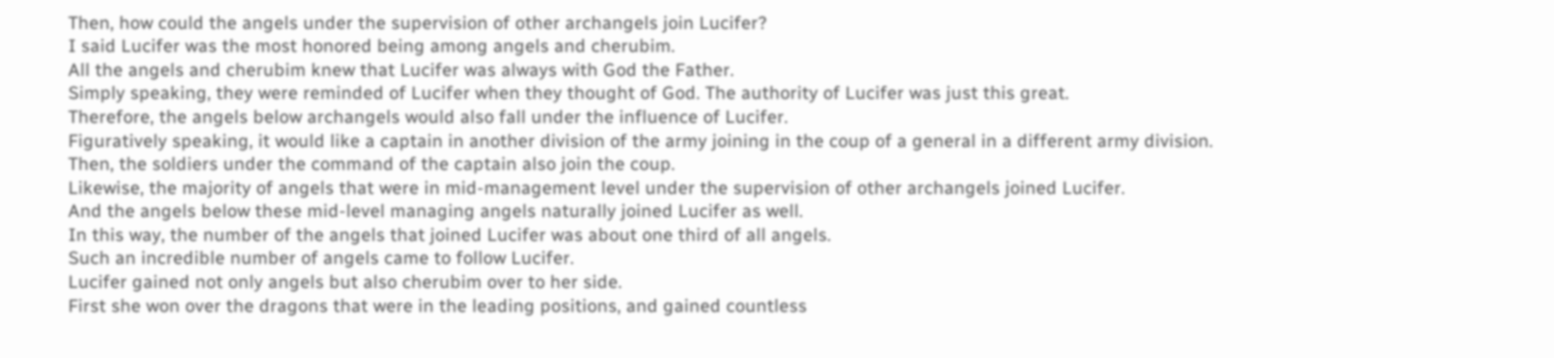Then, how could the angels under the supervision of other archangels join Lucifer?
I said Lucifer was the most honored being among angels and cherubim.
All the angels and cherubim knew that Lucifer was always with God the Father.
Simply speaking, they were reminded of Lucifer when they thought of God. The authority of Lucifer was just this great.
Therefore, the angels below archangels would also fall under the influence of Lucifer.
Figuratively speaking, it would like a captain in another division of the army joining in the coup of a general in a different army division.
Then, the soldiers under the command of the captain also join the coup.
Likewise, the majority of angels that were in mid-management level under the supervision of other archangels joined Lucifer.
And the angels below these mid-level managing angels naturally joined Lucifer as well.
In this way, the number of the angels that joined Lucifer was about one third of all angels.
Such an incredible number of angels came to follow Lucifer.
Lucifer gained not only angels but also cherubim over to her side.
First she won over the dragons that were in the leading positions, and gained countless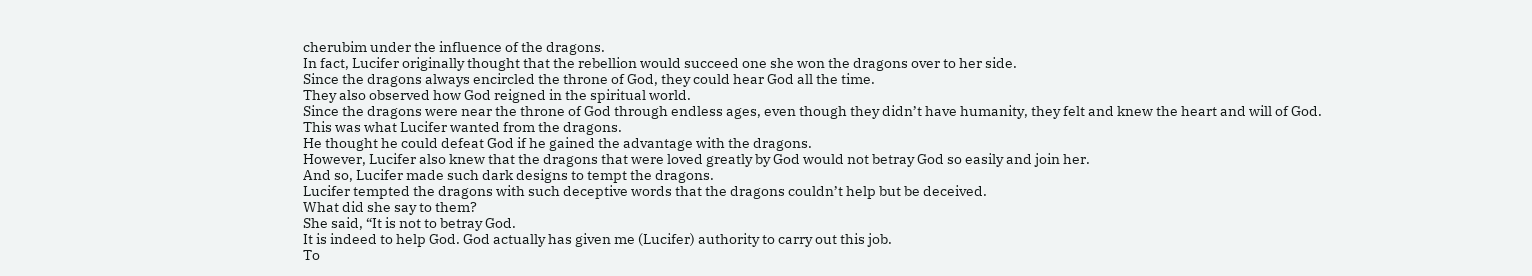cherubim under the influence of the dragons.
In fact, Lucifer originally thought that the rebellion would succeed one she won the dragons over to her side.
Since the dragons always encircled the throne of God, they could hear God all the time.
They also observed how God reigned in the spiritual world.
Since the dragons were near the throne of God through endless ages, even though they didn’t have humanity, they felt and knew the heart and will of God.
This was what Lucifer wanted from the dragons.
He thought he could defeat God if he gained the advantage with the dragons.
However, Lucifer also knew that the dragons that were loved greatly by God would not betray God so easily and join her.
And so, Lucifer made such dark designs to tempt the dragons.
Lucifer tempted the dragons with such deceptive words that the dragons couldn’t help but be deceived.
What did she say to them?
She said, “It is not to betray God.
It is indeed to help God. God actually has given me (Lucifer) authority to carry out this job.
To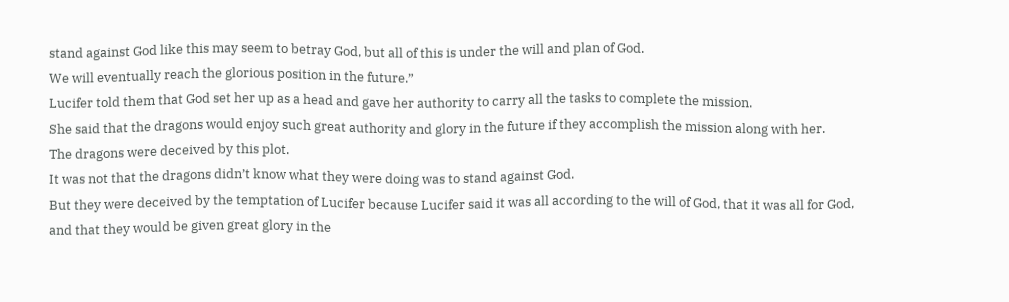stand against God like this may seem to betray God, but all of this is under the will and plan of God.
We will eventually reach the glorious position in the future.”
Lucifer told them that God set her up as a head and gave her authority to carry all the tasks to complete the mission.
She said that the dragons would enjoy such great authority and glory in the future if they accomplish the mission along with her.
The dragons were deceived by this plot.
It was not that the dragons didn’t know what they were doing was to stand against God.
But they were deceived by the temptation of Lucifer because Lucifer said it was all according to the will of God, that it was all for God, and that they would be given great glory in the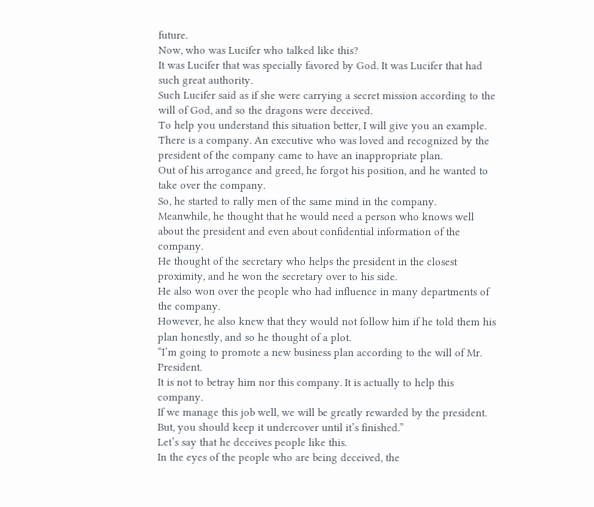future.
Now, who was Lucifer who talked like this?
It was Lucifer that was specially favored by God. It was Lucifer that had such great authority.
Such Lucifer said as if she were carrying a secret mission according to the will of God, and so the dragons were deceived.
To help you understand this situation better, I will give you an example.
There is a company. An executive who was loved and recognized by the president of the company came to have an inappropriate plan.
Out of his arrogance and greed, he forgot his position, and he wanted to take over the company.
So, he started to rally men of the same mind in the company.
Meanwhile, he thought that he would need a person who knows well about the president and even about confidential information of the company.
He thought of the secretary who helps the president in the closest proximity, and he won the secretary over to his side.
He also won over the people who had influence in many departments of the company.
However, he also knew that they would not follow him if he told them his plan honestly, and so he thought of a plot.
“I’m going to promote a new business plan according to the will of Mr. President.
It is not to betray him nor this company. It is actually to help this company.
If we manage this job well, we will be greatly rewarded by the president.
But, you should keep it undercover until it’s finished.”
Let’s say that he deceives people like this.
In the eyes of the people who are being deceived, the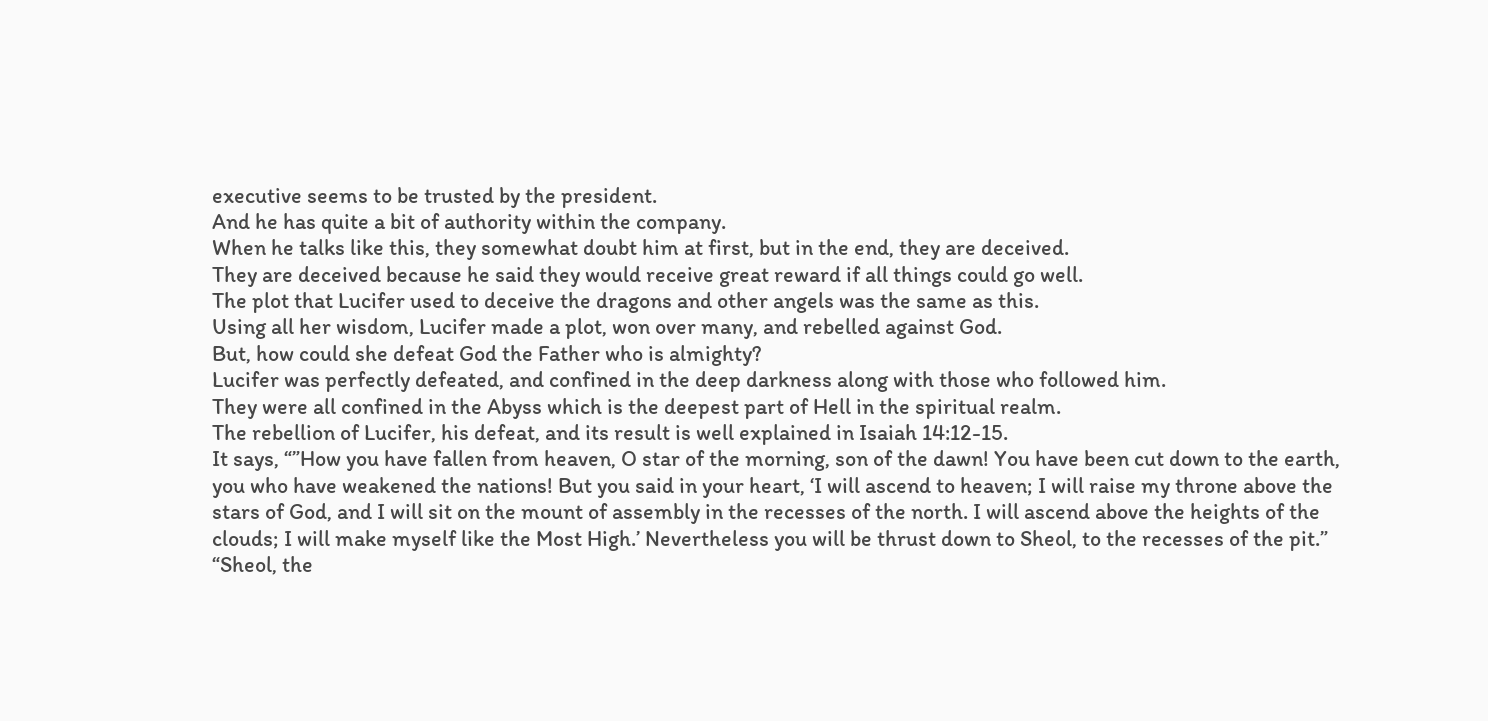executive seems to be trusted by the president.
And he has quite a bit of authority within the company.
When he talks like this, they somewhat doubt him at first, but in the end, they are deceived.
They are deceived because he said they would receive great reward if all things could go well.
The plot that Lucifer used to deceive the dragons and other angels was the same as this.
Using all her wisdom, Lucifer made a plot, won over many, and rebelled against God.
But, how could she defeat God the Father who is almighty?
Lucifer was perfectly defeated, and confined in the deep darkness along with those who followed him.
They were all confined in the Abyss which is the deepest part of Hell in the spiritual realm.
The rebellion of Lucifer, his defeat, and its result is well explained in Isaiah 14:12-15.
It says, “”How you have fallen from heaven, O star of the morning, son of the dawn! You have been cut down to the earth, you who have weakened the nations! But you said in your heart, ‘I will ascend to heaven; I will raise my throne above the stars of God, and I will sit on the mount of assembly in the recesses of the north. I will ascend above the heights of the clouds; I will make myself like the Most High.’ Nevertheless you will be thrust down to Sheol, to the recesses of the pit.”
“Sheol, the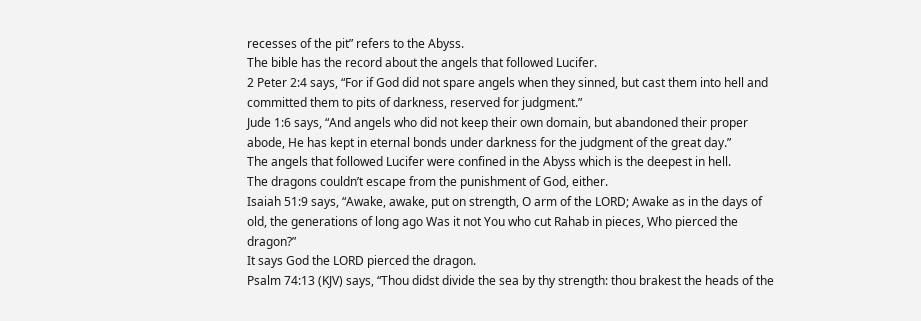recesses of the pit” refers to the Abyss.
The bible has the record about the angels that followed Lucifer.
2 Peter 2:4 says, “For if God did not spare angels when they sinned, but cast them into hell and committed them to pits of darkness, reserved for judgment.”
Jude 1:6 says, “And angels who did not keep their own domain, but abandoned their proper abode, He has kept in eternal bonds under darkness for the judgment of the great day.”
The angels that followed Lucifer were confined in the Abyss which is the deepest in hell.
The dragons couldn’t escape from the punishment of God, either.
Isaiah 51:9 says, “Awake, awake, put on strength, O arm of the LORD; Awake as in the days of old, the generations of long ago Was it not You who cut Rahab in pieces, Who pierced the dragon?”
It says God the LORD pierced the dragon.
Psalm 74:13 (KJV) says, “Thou didst divide the sea by thy strength: thou brakest the heads of the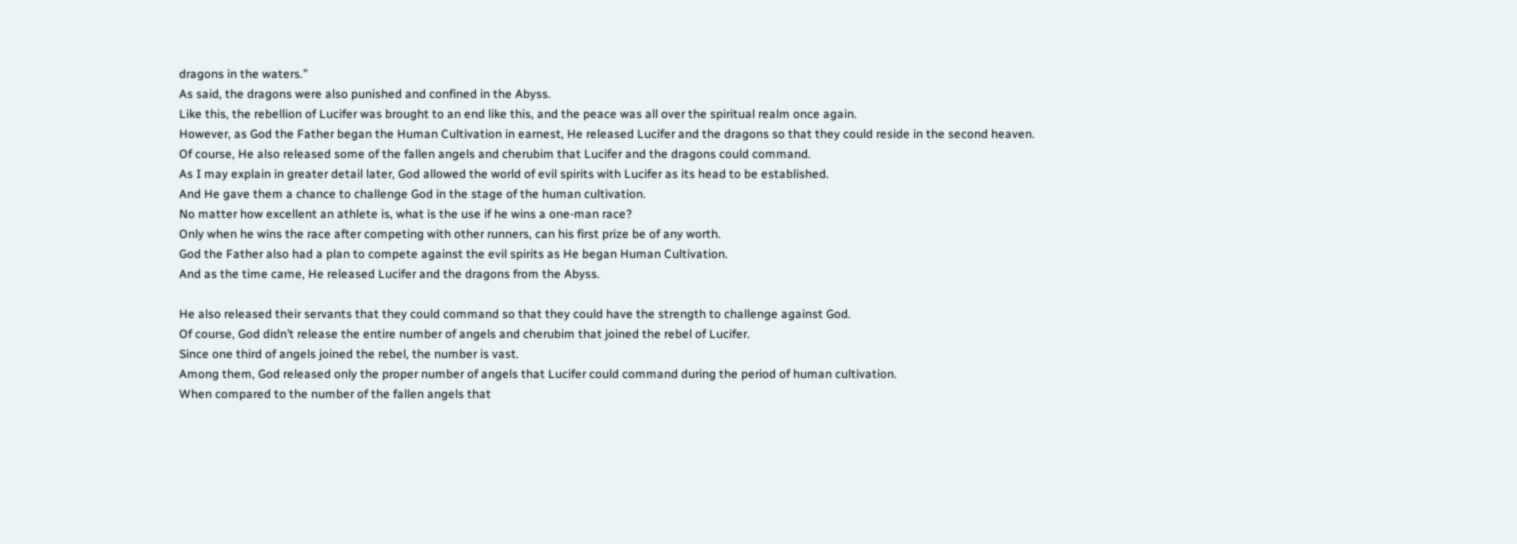dragons in the waters.”
As said, the dragons were also punished and confined in the Abyss.
Like this, the rebellion of Lucifer was brought to an end like this, and the peace was all over the spiritual realm once again.
However, as God the Father began the Human Cultivation in earnest, He released Lucifer and the dragons so that they could reside in the second heaven.
Of course, He also released some of the fallen angels and cherubim that Lucifer and the dragons could command.
As I may explain in greater detail later, God allowed the world of evil spirits with Lucifer as its head to be established.
And He gave them a chance to challenge God in the stage of the human cultivation.
No matter how excellent an athlete is, what is the use if he wins a one-man race?
Only when he wins the race after competing with other runners, can his first prize be of any worth.
God the Father also had a plan to compete against the evil spirits as He began Human Cultivation.
And as the time came, He released Lucifer and the dragons from the Abyss.

He also released their servants that they could command so that they could have the strength to challenge against God.
Of course, God didn’t release the entire number of angels and cherubim that joined the rebel of Lucifer.
Since one third of angels joined the rebel, the number is vast.
Among them, God released only the proper number of angels that Lucifer could command during the period of human cultivation.
When compared to the number of the fallen angels that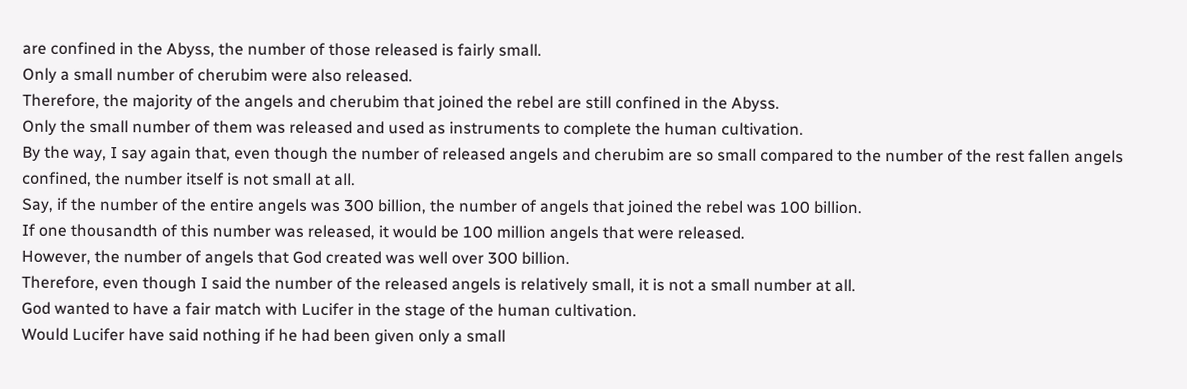are confined in the Abyss, the number of those released is fairly small.
Only a small number of cherubim were also released.
Therefore, the majority of the angels and cherubim that joined the rebel are still confined in the Abyss.
Only the small number of them was released and used as instruments to complete the human cultivation.
By the way, I say again that, even though the number of released angels and cherubim are so small compared to the number of the rest fallen angels confined, the number itself is not small at all.
Say, if the number of the entire angels was 300 billion, the number of angels that joined the rebel was 100 billion.
If one thousandth of this number was released, it would be 100 million angels that were released.
However, the number of angels that God created was well over 300 billion.
Therefore, even though I said the number of the released angels is relatively small, it is not a small number at all.
God wanted to have a fair match with Lucifer in the stage of the human cultivation.
Would Lucifer have said nothing if he had been given only a small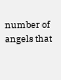number of angels that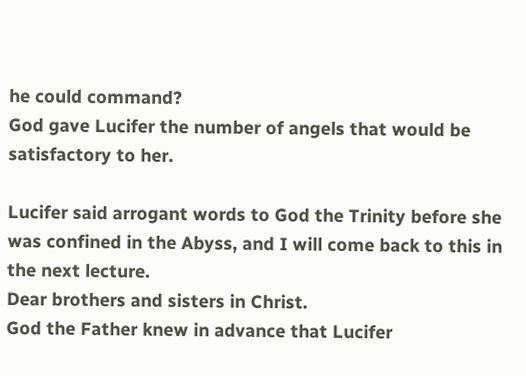he could command?
God gave Lucifer the number of angels that would be satisfactory to her.

Lucifer said arrogant words to God the Trinity before she was confined in the Abyss, and I will come back to this in the next lecture.
Dear brothers and sisters in Christ.
God the Father knew in advance that Lucifer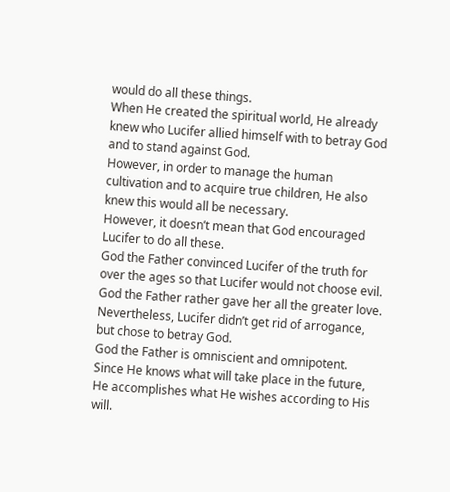would do all these things.
When He created the spiritual world, He already knew who Lucifer allied himself with to betray God and to stand against God.
However, in order to manage the human cultivation and to acquire true children, He also knew this would all be necessary.
However, it doesn’t mean that God encouraged Lucifer to do all these.
God the Father convinced Lucifer of the truth for over the ages so that Lucifer would not choose evil.
God the Father rather gave her all the greater love.
Nevertheless, Lucifer didn’t get rid of arrogance, but chose to betray God.
God the Father is omniscient and omnipotent.
Since He knows what will take place in the future, He accomplishes what He wishes according to His will.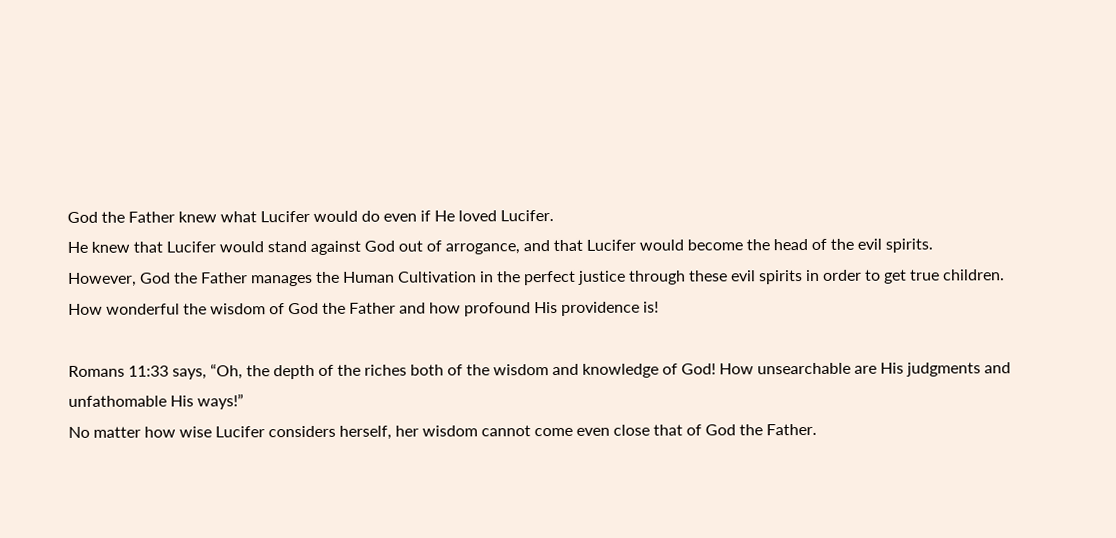God the Father knew what Lucifer would do even if He loved Lucifer.
He knew that Lucifer would stand against God out of arrogance, and that Lucifer would become the head of the evil spirits.
However, God the Father manages the Human Cultivation in the perfect justice through these evil spirits in order to get true children.
How wonderful the wisdom of God the Father and how profound His providence is!

Romans 11:33 says, “Oh, the depth of the riches both of the wisdom and knowledge of God! How unsearchable are His judgments and unfathomable His ways!”
No matter how wise Lucifer considers herself, her wisdom cannot come even close that of God the Father.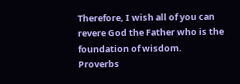Therefore, I wish all of you can revere God the Father who is the foundation of wisdom.
Proverbs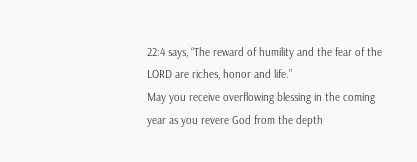22:4 says, “The reward of humility and the fear of the LORD are riches, honor and life.”
May you receive overflowing blessing in the coming year as you revere God from the depth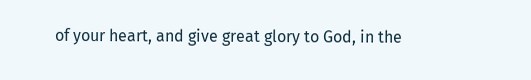of your heart, and give great glory to God, in the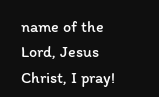name of the Lord, Jesus Christ, I pray!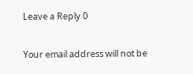Leave a Reply 0

Your email address will not be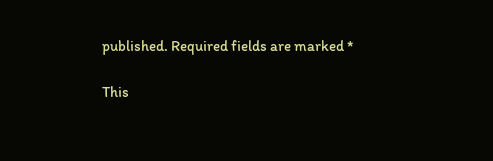published. Required fields are marked *

This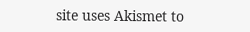site uses Akismet to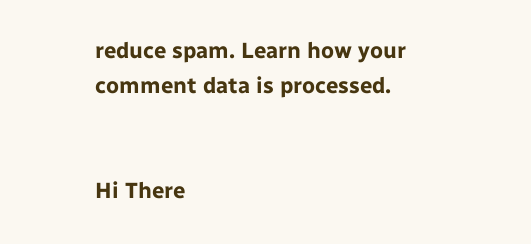reduce spam. Learn how your comment data is processed.


Hi There